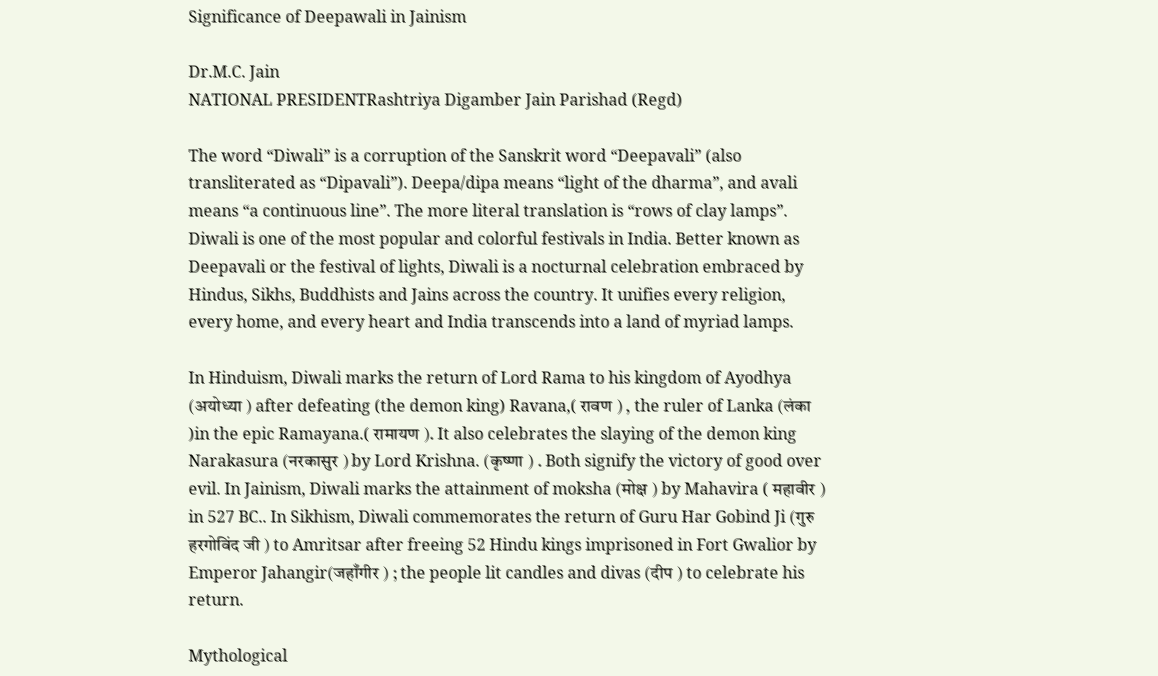Significance of Deepawali in Jainism

Dr.M.C. Jain
NATIONAL PRESIDENTRashtriya Digamber Jain Parishad (Regd)

The word “Diwali” is a corruption of the Sanskrit word “Deepavali” (also transliterated as “Dipavali”). Deepa/dipa means “light of the dharma”, and avali means “a continuous line”. The more literal translation is “rows of clay lamps”. Diwali is one of the most popular and colorful festivals in India. Better known as Deepavali or the festival of lights, Diwali is a nocturnal celebration embraced by Hindus, Sikhs, Buddhists and Jains across the country. It unifies every religion, every home, and every heart and India transcends into a land of myriad lamps.

In Hinduism, Diwali marks the return of Lord Rama to his kingdom of Ayodhya (अयोध्या ) after defeating (the demon king) Ravana,( रावण ) , the ruler of Lanka (लंका )in the epic Ramayana.( रामायण ). It also celebrates the slaying of the demon king Narakasura (नरकासुर ) by Lord Krishna. (कृष्णा ) . Both signify the victory of good over evil. In Jainism, Diwali marks the attainment of moksha (मोक्ष ) by Mahavira ( महावीर ) in 527 BC.. In Sikhism, Diwali commemorates the return of Guru Har Gobind Ji (गुरु हरगोविंद जी ) to Amritsar after freeing 52 Hindu kings imprisoned in Fort Gwalior by Emperor Jahangir(जहाँगीर ) ; the people lit candles and divas (दीप ) to celebrate his return.

Mythological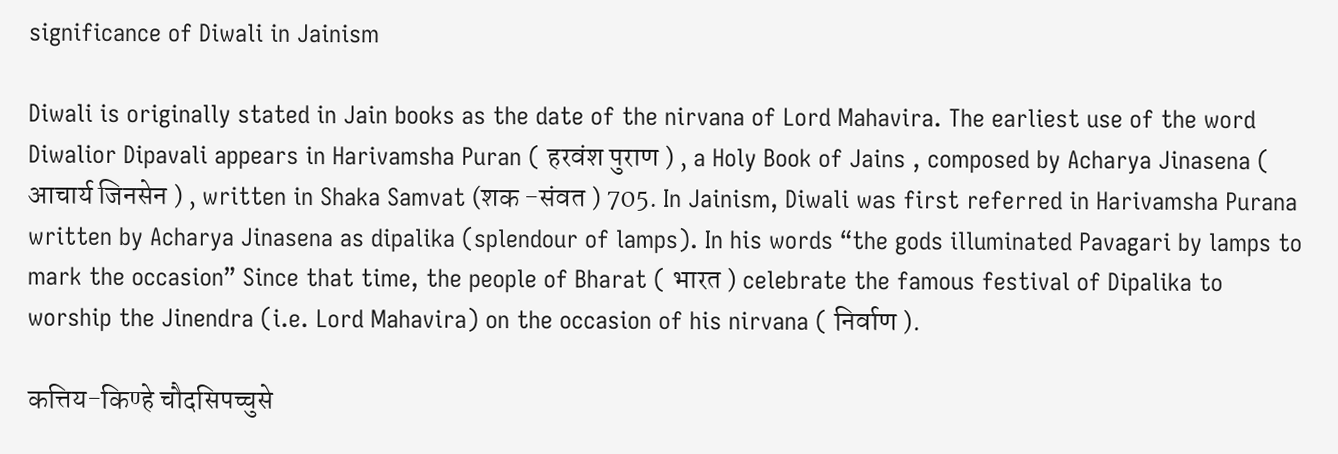significance of Diwali in Jainism

Diwali is originally stated in Jain books as the date of the nirvana of Lord Mahavira. The earliest use of the word Diwalior Dipavali appears in Harivamsha Puran ( हरवंश पुराण ) , a Holy Book of Jains , composed by Acharya Jinasena ( आचार्य जिनसेन ) , written in Shaka Samvat (शक -संवत ) 705. In Jainism, Diwali was first referred in Harivamsha Purana written by Acharya Jinasena as dipalika (splendour of lamps). In his words “the gods illuminated Pavagari by lamps to mark the occasion” Since that time, the people of Bharat ( भारत ) celebrate the famous festival of Dipalika to worship the Jinendra (i.e. Lord Mahavira) on the occasion of his nirvana ( निर्वाण ).

कत्तिय-किण्हे चौदसिपच्चुसे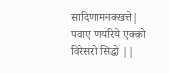सादिणामनक्खत्ते|
पवाए णयरिये एक्को विरेसरो सिद्धो ||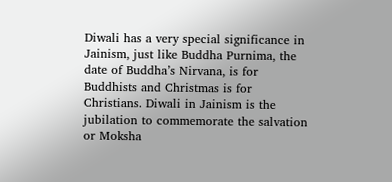Diwali has a very special significance in Jainism, just like Buddha Purnima, the date of Buddha’s Nirvana, is for Buddhists and Christmas is for Christians. Diwali in Jainism is the jubilation to commemorate the salvation or Moksha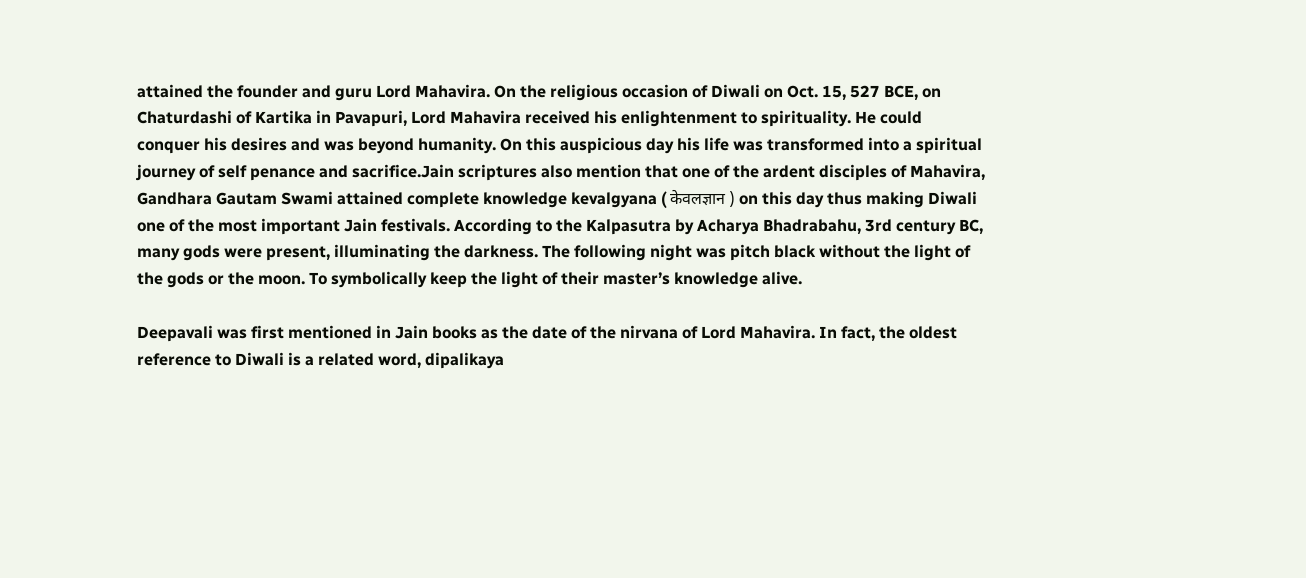attained the founder and guru Lord Mahavira. On the religious occasion of Diwali on Oct. 15, 527 BCE, on Chaturdashi of Kartika in Pavapuri, Lord Mahavira received his enlightenment to spirituality. He could conquer his desires and was beyond humanity. On this auspicious day his life was transformed into a spiritual journey of self penance and sacrifice.Jain scriptures also mention that one of the ardent disciples of Mahavira, Gandhara Gautam Swami attained complete knowledge kevalgyana ( केवलज्ञान ) on this day thus making Diwali one of the most important Jain festivals. According to the Kalpasutra by Acharya Bhadrabahu, 3rd century BC, many gods were present, illuminating the darkness. The following night was pitch black without the light of the gods or the moon. To symbolically keep the light of their master’s knowledge alive.

Deepavali was first mentioned in Jain books as the date of the nirvana of Lord Mahavira. In fact, the oldest reference to Diwali is a related word, dipalikaya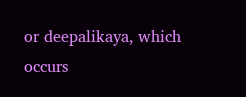or deepalikaya, which occurs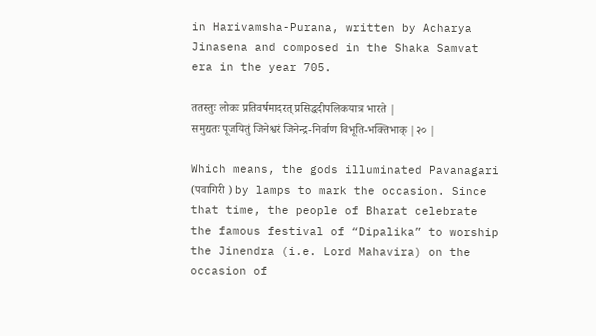in Harivamsha-Purana, written by Acharya Jinasena and composed in the Shaka Samvat era in the year 705.

ततस्तुः लोकः प्रतिवर्षमादरत् प्रसिद्धदीपलिकयात्र भारते |
समुद्यतः पूजयितुं जिनेश्वरं जिनेन्द्र-निर्वाण विभूति-भक्तिभाक् |२० |

Which means, the gods illuminated Pavanagari (पवागिरी ) by lamps to mark the occasion. Since that time, the people of Bharat celebrate the famous festival of “Dipalika” to worship the Jinendra (i.e. Lord Mahavira) on the occasion of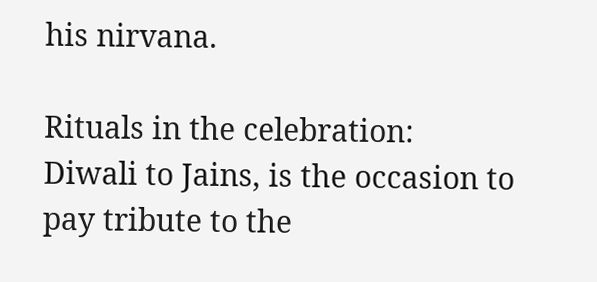his nirvana.

Rituals in the celebration:
Diwali to Jains, is the occasion to pay tribute to the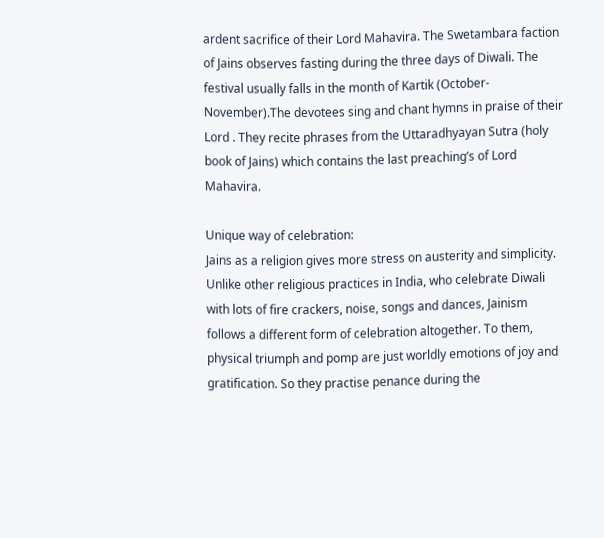ardent sacrifice of their Lord Mahavira. The Swetambara faction of Jains observes fasting during the three days of Diwali. The festival usually falls in the month of Kartik (October-November).The devotees sing and chant hymns in praise of their Lord . They recite phrases from the Uttaradhyayan Sutra (holy book of Jains) which contains the last preaching’s of Lord Mahavira.

Unique way of celebration:
Jains as a religion gives more stress on austerity and simplicity. Unlike other religious practices in India, who celebrate Diwali with lots of fire crackers, noise, songs and dances, Jainism follows a different form of celebration altogether. To them, physical triumph and pomp are just worldly emotions of joy and gratification. So they practise penance during the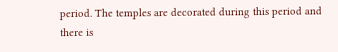period. The temples are decorated during this period and there is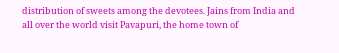distribution of sweets among the devotees. Jains from India and all over the world visit Pavapuri, the home town of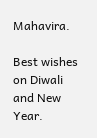Mahavira.

Best wishes on Diwali and New Year.